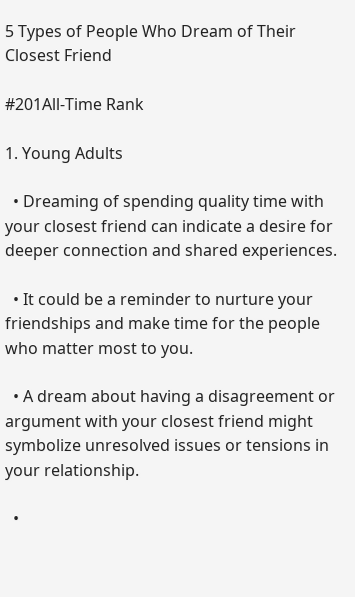5 Types of People Who Dream of Their Closest Friend

#201All-Time Rank

1. Young Adults

  • Dreaming of spending quality time with your closest friend can indicate a desire for deeper connection and shared experiences.

  • It could be a reminder to nurture your friendships and make time for the people who matter most to you.

  • A dream about having a disagreement or argument with your closest friend might symbolize unresolved issues or tensions in your relationship.

  •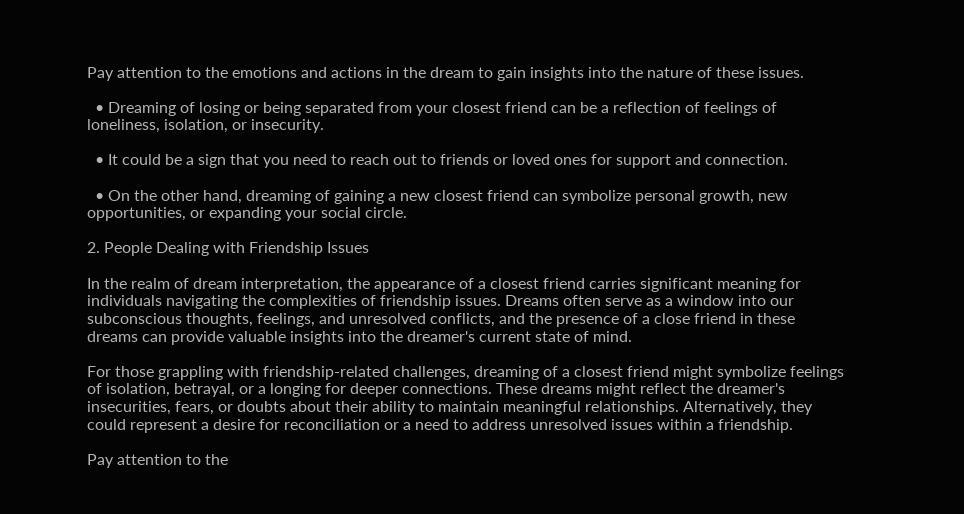Pay attention to the emotions and actions in the dream to gain insights into the nature of these issues.

  • Dreaming of losing or being separated from your closest friend can be a reflection of feelings of loneliness, isolation, or insecurity.

  • It could be a sign that you need to reach out to friends or loved ones for support and connection.

  • On the other hand, dreaming of gaining a new closest friend can symbolize personal growth, new opportunities, or expanding your social circle.

2. People Dealing with Friendship Issues

In the realm of dream interpretation, the appearance of a closest friend carries significant meaning for individuals navigating the complexities of friendship issues. Dreams often serve as a window into our subconscious thoughts, feelings, and unresolved conflicts, and the presence of a close friend in these dreams can provide valuable insights into the dreamer's current state of mind.

For those grappling with friendship-related challenges, dreaming of a closest friend might symbolize feelings of isolation, betrayal, or a longing for deeper connections. These dreams might reflect the dreamer's insecurities, fears, or doubts about their ability to maintain meaningful relationships. Alternatively, they could represent a desire for reconciliation or a need to address unresolved issues within a friendship.

Pay attention to the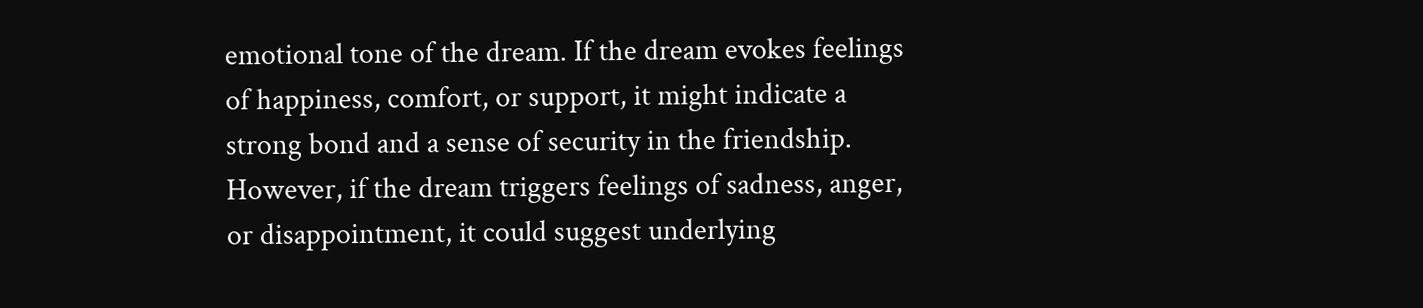emotional tone of the dream. If the dream evokes feelings of happiness, comfort, or support, it might indicate a strong bond and a sense of security in the friendship. However, if the dream triggers feelings of sadness, anger, or disappointment, it could suggest underlying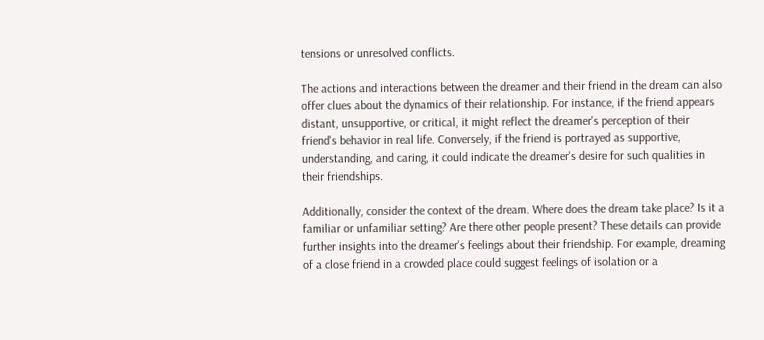tensions or unresolved conflicts.

The actions and interactions between the dreamer and their friend in the dream can also offer clues about the dynamics of their relationship. For instance, if the friend appears distant, unsupportive, or critical, it might reflect the dreamer's perception of their friend's behavior in real life. Conversely, if the friend is portrayed as supportive, understanding, and caring, it could indicate the dreamer's desire for such qualities in their friendships.

Additionally, consider the context of the dream. Where does the dream take place? Is it a familiar or unfamiliar setting? Are there other people present? These details can provide further insights into the dreamer's feelings about their friendship. For example, dreaming of a close friend in a crowded place could suggest feelings of isolation or a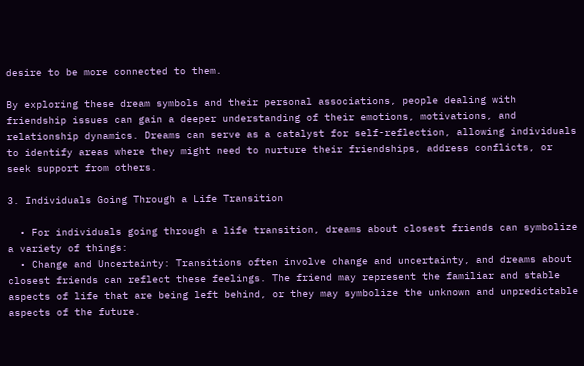desire to be more connected to them.

By exploring these dream symbols and their personal associations, people dealing with friendship issues can gain a deeper understanding of their emotions, motivations, and relationship dynamics. Dreams can serve as a catalyst for self-reflection, allowing individuals to identify areas where they might need to nurture their friendships, address conflicts, or seek support from others.

3. Individuals Going Through a Life Transition

  • For individuals going through a life transition, dreams about closest friends can symbolize a variety of things:
  • Change and Uncertainty: Transitions often involve change and uncertainty, and dreams about closest friends can reflect these feelings. The friend may represent the familiar and stable aspects of life that are being left behind, or they may symbolize the unknown and unpredictable aspects of the future.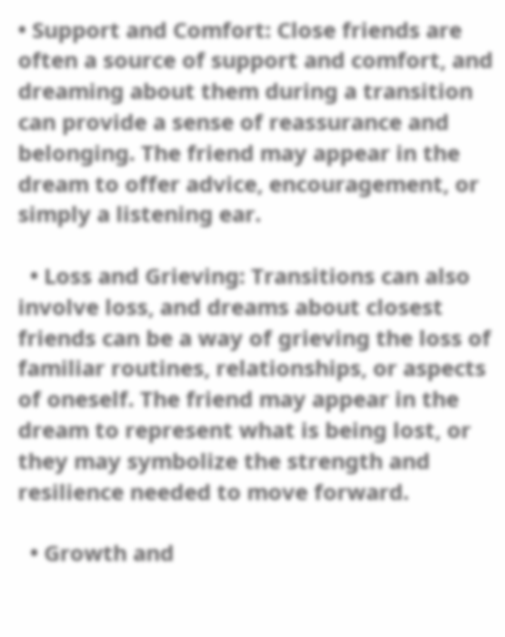• Support and Comfort: Close friends are often a source of support and comfort, and dreaming about them during a transition can provide a sense of reassurance and belonging. The friend may appear in the dream to offer advice, encouragement, or simply a listening ear.

  • Loss and Grieving: Transitions can also involve loss, and dreams about closest friends can be a way of grieving the loss of familiar routines, relationships, or aspects of oneself. The friend may appear in the dream to represent what is being lost, or they may symbolize the strength and resilience needed to move forward.

  • Growth and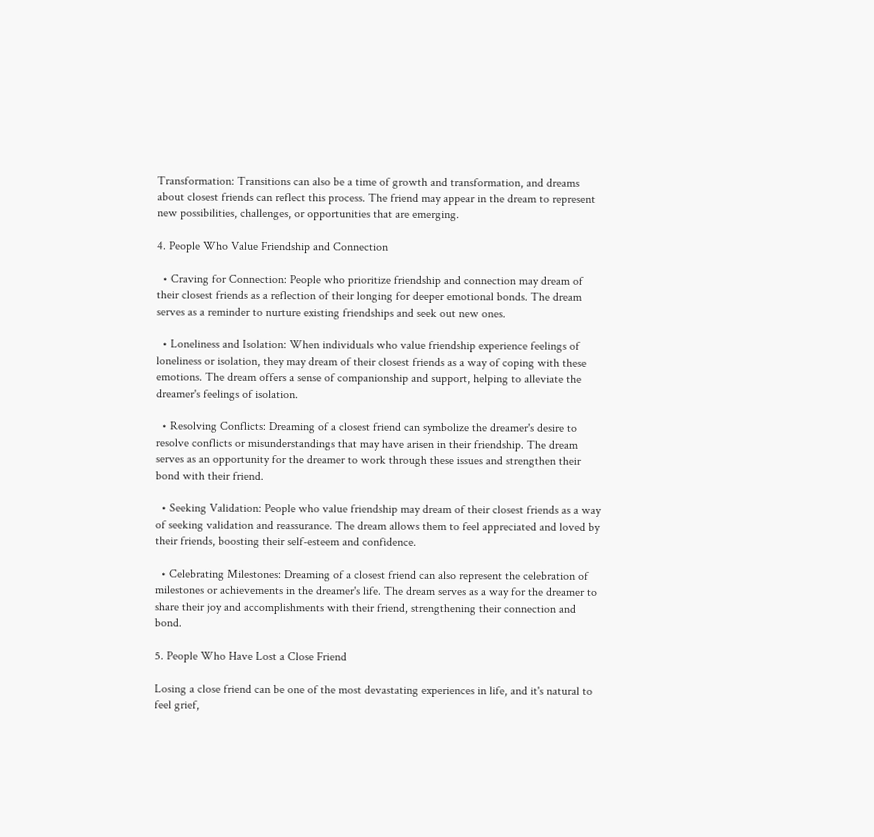Transformation: Transitions can also be a time of growth and transformation, and dreams about closest friends can reflect this process. The friend may appear in the dream to represent new possibilities, challenges, or opportunities that are emerging.

4. People Who Value Friendship and Connection

  • Craving for Connection: People who prioritize friendship and connection may dream of their closest friends as a reflection of their longing for deeper emotional bonds. The dream serves as a reminder to nurture existing friendships and seek out new ones.

  • Loneliness and Isolation: When individuals who value friendship experience feelings of loneliness or isolation, they may dream of their closest friends as a way of coping with these emotions. The dream offers a sense of companionship and support, helping to alleviate the dreamer's feelings of isolation.

  • Resolving Conflicts: Dreaming of a closest friend can symbolize the dreamer's desire to resolve conflicts or misunderstandings that may have arisen in their friendship. The dream serves as an opportunity for the dreamer to work through these issues and strengthen their bond with their friend.

  • Seeking Validation: People who value friendship may dream of their closest friends as a way of seeking validation and reassurance. The dream allows them to feel appreciated and loved by their friends, boosting their self-esteem and confidence.

  • Celebrating Milestones: Dreaming of a closest friend can also represent the celebration of milestones or achievements in the dreamer's life. The dream serves as a way for the dreamer to share their joy and accomplishments with their friend, strengthening their connection and bond.

5. People Who Have Lost a Close Friend

Losing a close friend can be one of the most devastating experiences in life, and it's natural to feel grief,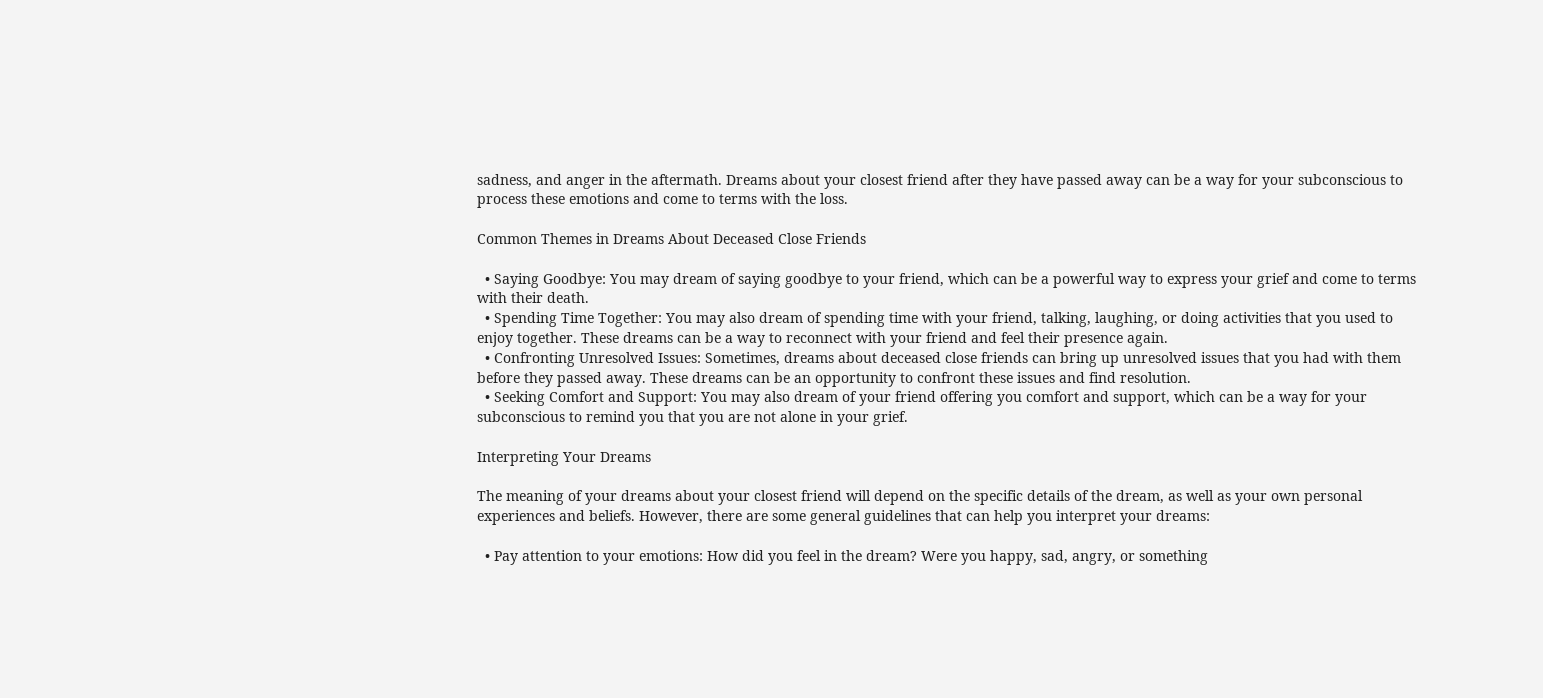sadness, and anger in the aftermath. Dreams about your closest friend after they have passed away can be a way for your subconscious to process these emotions and come to terms with the loss.

Common Themes in Dreams About Deceased Close Friends

  • Saying Goodbye: You may dream of saying goodbye to your friend, which can be a powerful way to express your grief and come to terms with their death.
  • Spending Time Together: You may also dream of spending time with your friend, talking, laughing, or doing activities that you used to enjoy together. These dreams can be a way to reconnect with your friend and feel their presence again.
  • Confronting Unresolved Issues: Sometimes, dreams about deceased close friends can bring up unresolved issues that you had with them before they passed away. These dreams can be an opportunity to confront these issues and find resolution.
  • Seeking Comfort and Support: You may also dream of your friend offering you comfort and support, which can be a way for your subconscious to remind you that you are not alone in your grief.

Interpreting Your Dreams

The meaning of your dreams about your closest friend will depend on the specific details of the dream, as well as your own personal experiences and beliefs. However, there are some general guidelines that can help you interpret your dreams:

  • Pay attention to your emotions: How did you feel in the dream? Were you happy, sad, angry, or something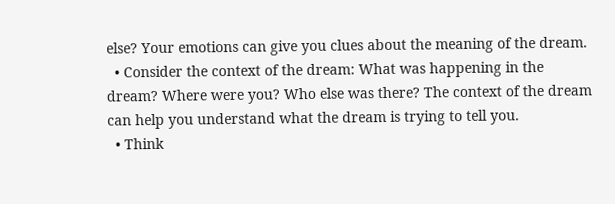else? Your emotions can give you clues about the meaning of the dream.
  • Consider the context of the dream: What was happening in the dream? Where were you? Who else was there? The context of the dream can help you understand what the dream is trying to tell you.
  • Think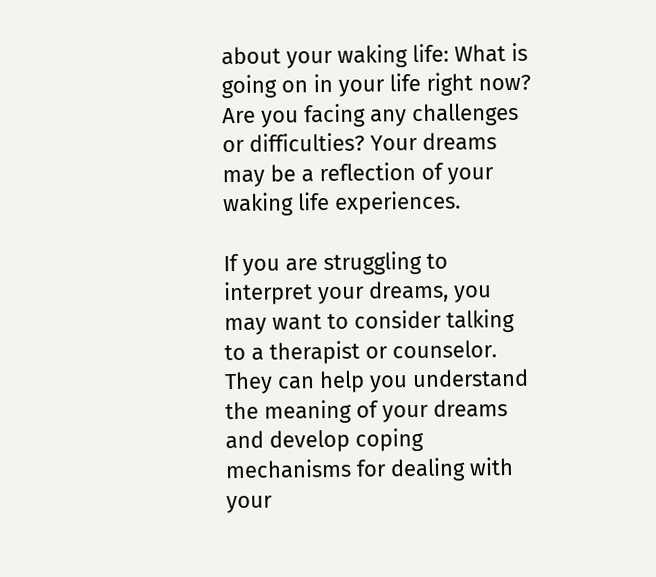about your waking life: What is going on in your life right now? Are you facing any challenges or difficulties? Your dreams may be a reflection of your waking life experiences.

If you are struggling to interpret your dreams, you may want to consider talking to a therapist or counselor. They can help you understand the meaning of your dreams and develop coping mechanisms for dealing with your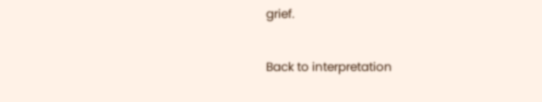grief.

Back to interpretation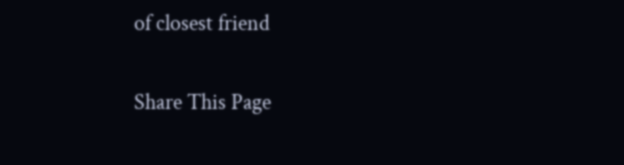of closest friend

Share This Page